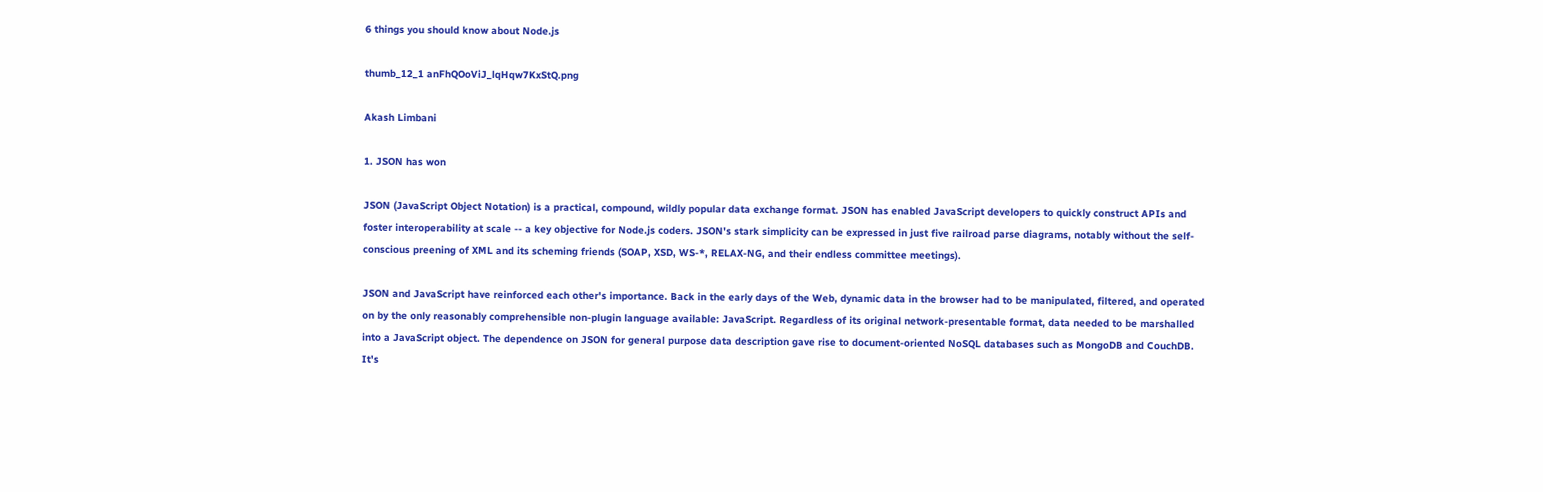6 things you should know about Node.js

thumb_12_1 anFhQOoViJ_lqHqw7KxStQ.png

Akash Limbani

1. JSON has won

JSON (JavaScript Object Notation) is a practical, compound, wildly popular data exchange format. JSON has enabled JavaScript developers to quickly construct APIs and foster interoperability at scale -- a key objective for Node.js coders. JSON's stark simplicity can be expressed in just five railroad parse diagrams, notably without the self-conscious preening of XML and its scheming friends (SOAP, XSD, WS-*, RELAX-NG, and their endless committee meetings).

JSON and JavaScript have reinforced each other's importance. Back in the early days of the Web, dynamic data in the browser had to be manipulated, filtered, and operated on by the only reasonably comprehensible non-plugin language available: JavaScript. Regardless of its original network-presentable format, data needed to be marshalled into a JavaScript object. The dependence on JSON for general purpose data description gave rise to document-oriented NoSQL databases such as MongoDB and CouchDB. It's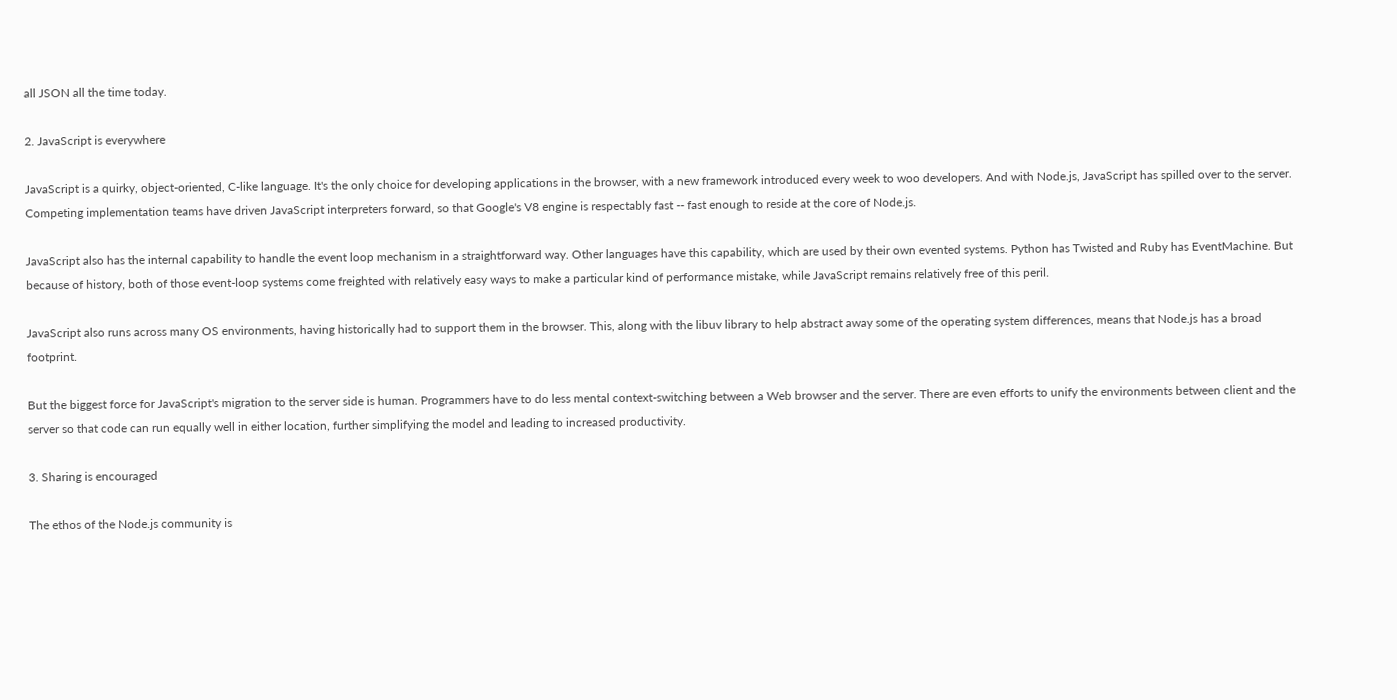all JSON all the time today.

2. JavaScript is everywhere

JavaScript is a quirky, object-oriented, C-like language. It's the only choice for developing applications in the browser, with a new framework introduced every week to woo developers. And with Node.js, JavaScript has spilled over to the server. Competing implementation teams have driven JavaScript interpreters forward, so that Google's V8 engine is respectably fast -- fast enough to reside at the core of Node.js.

JavaScript also has the internal capability to handle the event loop mechanism in a straightforward way. Other languages have this capability, which are used by their own evented systems. Python has Twisted and Ruby has EventMachine. But because of history, both of those event-loop systems come freighted with relatively easy ways to make a particular kind of performance mistake, while JavaScript remains relatively free of this peril.

JavaScript also runs across many OS environments, having historically had to support them in the browser. This, along with the libuv library to help abstract away some of the operating system differences, means that Node.js has a broad footprint.

But the biggest force for JavaScript's migration to the server side is human. Programmers have to do less mental context-switching between a Web browser and the server. There are even efforts to unify the environments between client and the server so that code can run equally well in either location, further simplifying the model and leading to increased productivity.

3. Sharing is encouraged

The ethos of the Node.js community is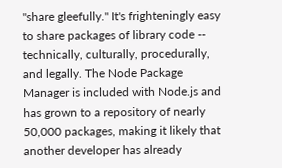"share gleefully." It's frighteningly easy to share packages of library code -- technically, culturally, procedurally, and legally. The Node Package Manager is included with Node.js and has grown to a repository of nearly 50,000 packages, making it likely that another developer has already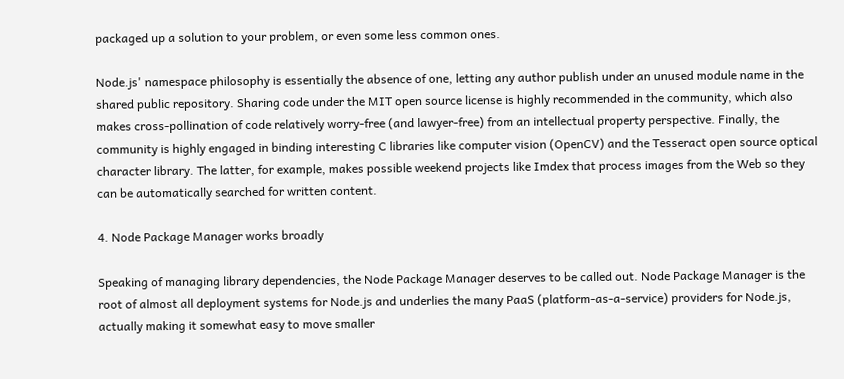packaged up a solution to your problem, or even some less common ones.

Node.js' namespace philosophy is essentially the absence of one, letting any author publish under an unused module name in the shared public repository. Sharing code under the MIT open source license is highly recommended in the community, which also makes cross-pollination of code relatively worry-free (and lawyer-free) from an intellectual property perspective. Finally, the community is highly engaged in binding interesting C libraries like computer vision (OpenCV) and the Tesseract open source optical character library. The latter, for example, makes possible weekend projects like Imdex that process images from the Web so they can be automatically searched for written content.

4. Node Package Manager works broadly

Speaking of managing library dependencies, the Node Package Manager deserves to be called out. Node Package Manager is the root of almost all deployment systems for Node.js and underlies the many PaaS (platform-as-a-service) providers for Node.js, actually making it somewhat easy to move smaller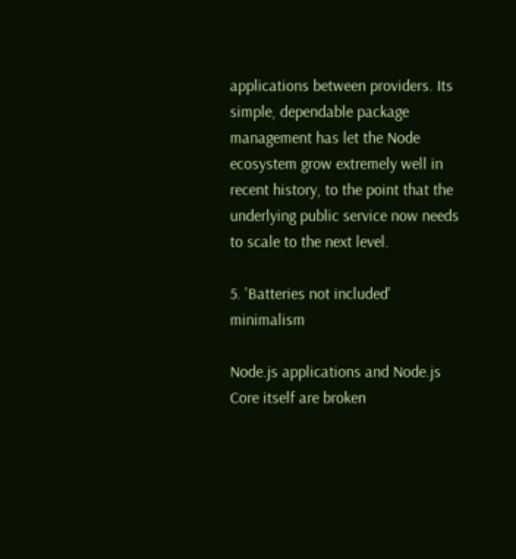applications between providers. Its simple, dependable package management has let the Node ecosystem grow extremely well in recent history, to the point that the underlying public service now needs to scale to the next level.

5. 'Batteries not included' minimalism

Node.js applications and Node.js Core itself are broken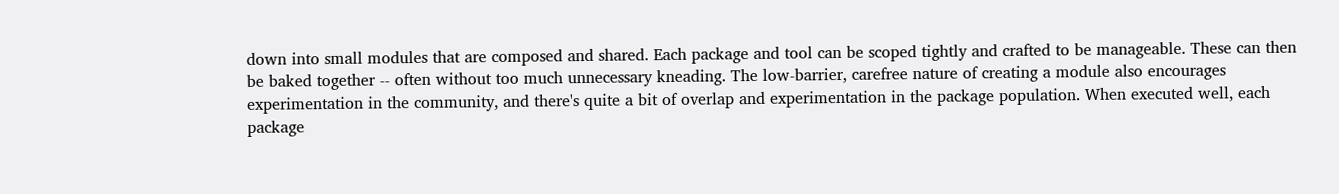down into small modules that are composed and shared. Each package and tool can be scoped tightly and crafted to be manageable. These can then be baked together -- often without too much unnecessary kneading. The low-barrier, carefree nature of creating a module also encourages experimentation in the community, and there's quite a bit of overlap and experimentation in the package population. When executed well, each package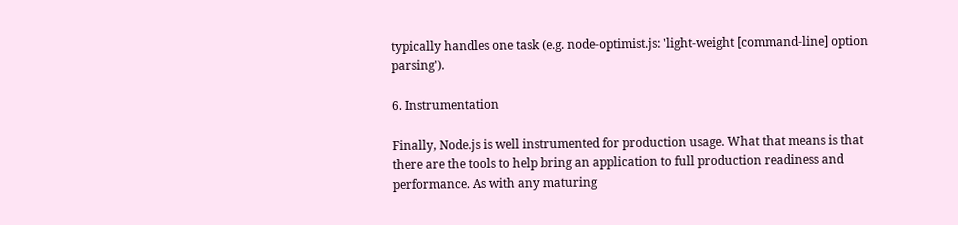typically handles one task (e.g. node-optimist.js: 'light-weight [command-line] option parsing').

6. Instrumentation

Finally, Node.js is well instrumented for production usage. What that means is that there are the tools to help bring an application to full production readiness and performance. As with any maturing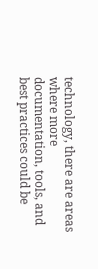technology, there are areas where more documentation, tools, and best practices could be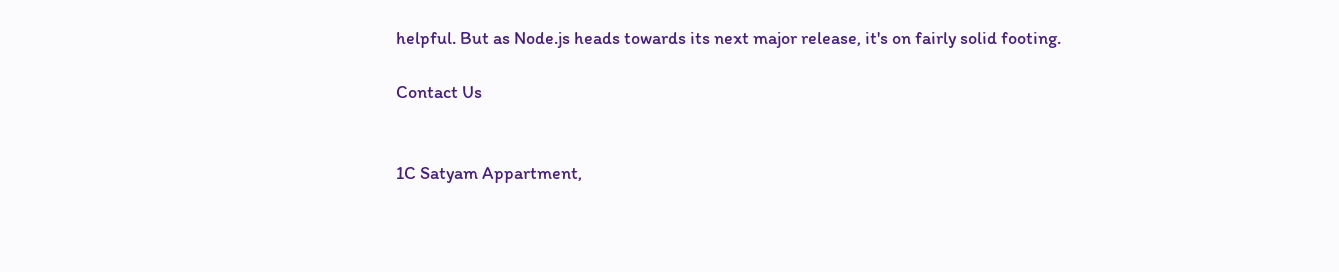helpful. But as Node.js heads towards its next major release, it's on fairly solid footing.

Contact Us


1C Satyam Appartment,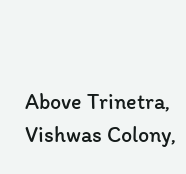Above Trinetra,
Vishwas Colony,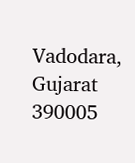Vadodara, Gujarat 390005